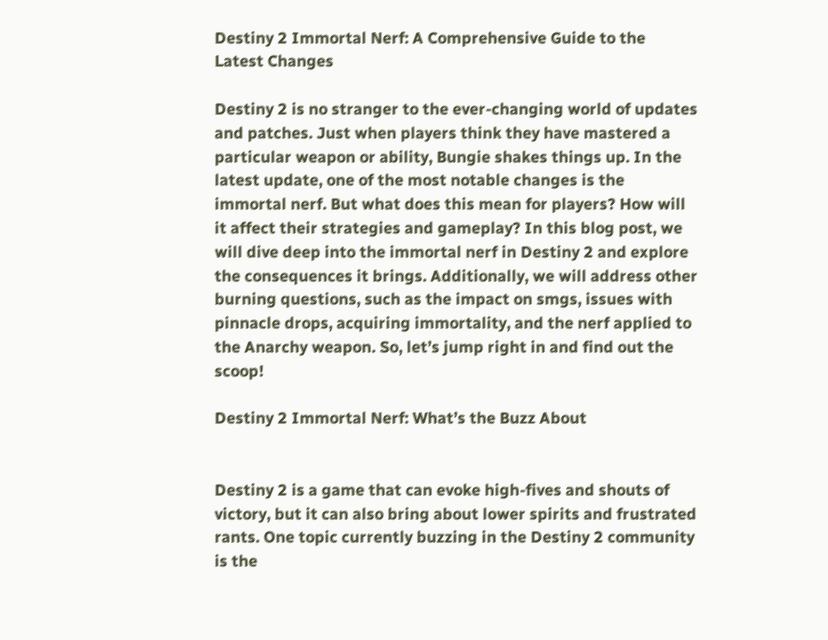Destiny 2 Immortal Nerf: A Comprehensive Guide to the Latest Changes

Destiny 2 is no stranger to the ever-changing world of updates and patches. Just when players think they have mastered a particular weapon or ability, Bungie shakes things up. In the latest update, one of the most notable changes is the immortal nerf. But what does this mean for players? How will it affect their strategies and gameplay? In this blog post, we will dive deep into the immortal nerf in Destiny 2 and explore the consequences it brings. Additionally, we will address other burning questions, such as the impact on smgs, issues with pinnacle drops, acquiring immortality, and the nerf applied to the Anarchy weapon. So, let’s jump right in and find out the scoop!

Destiny 2 Immortal Nerf: What’s the Buzz About


Destiny 2 is a game that can evoke high-fives and shouts of victory, but it can also bring about lower spirits and frustrated rants. One topic currently buzzing in the Destiny 2 community is the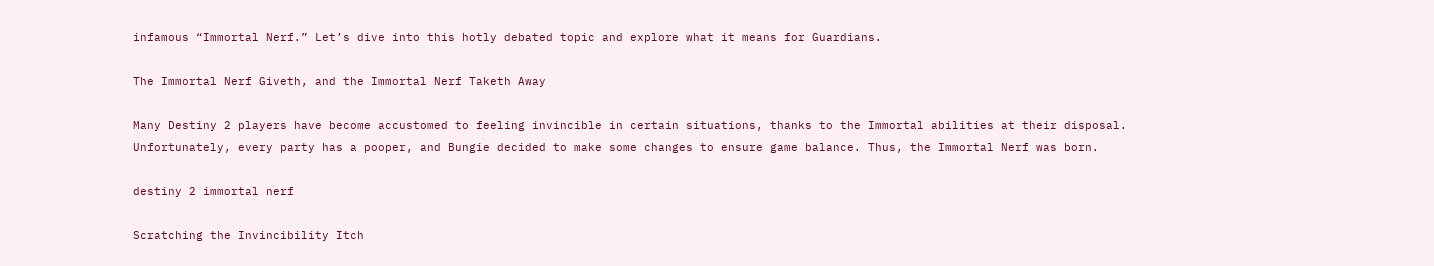infamous “Immortal Nerf.” Let’s dive into this hotly debated topic and explore what it means for Guardians.

The Immortal Nerf Giveth, and the Immortal Nerf Taketh Away

Many Destiny 2 players have become accustomed to feeling invincible in certain situations, thanks to the Immortal abilities at their disposal. Unfortunately, every party has a pooper, and Bungie decided to make some changes to ensure game balance. Thus, the Immortal Nerf was born.

destiny 2 immortal nerf

Scratching the Invincibility Itch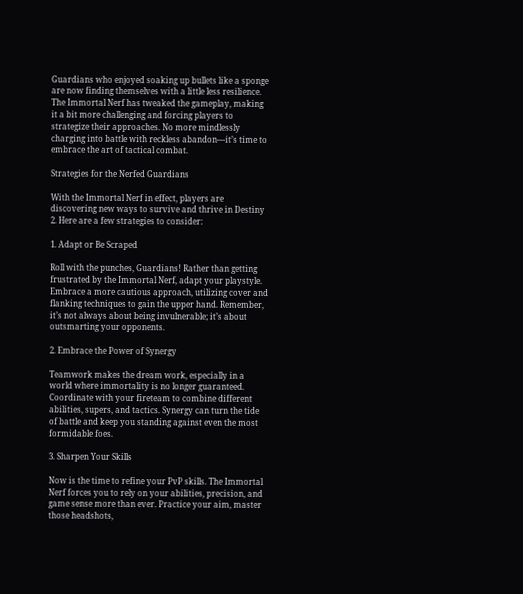Guardians who enjoyed soaking up bullets like a sponge are now finding themselves with a little less resilience. The Immortal Nerf has tweaked the gameplay, making it a bit more challenging and forcing players to strategize their approaches. No more mindlessly charging into battle with reckless abandon—it’s time to embrace the art of tactical combat.

Strategies for the Nerfed Guardians

With the Immortal Nerf in effect, players are discovering new ways to survive and thrive in Destiny 2. Here are a few strategies to consider:

1. Adapt or Be Scraped

Roll with the punches, Guardians! Rather than getting frustrated by the Immortal Nerf, adapt your playstyle. Embrace a more cautious approach, utilizing cover and flanking techniques to gain the upper hand. Remember, it’s not always about being invulnerable; it’s about outsmarting your opponents.

2. Embrace the Power of Synergy

Teamwork makes the dream work, especially in a world where immortality is no longer guaranteed. Coordinate with your fireteam to combine different abilities, supers, and tactics. Synergy can turn the tide of battle and keep you standing against even the most formidable foes.

3. Sharpen Your Skills

Now is the time to refine your PvP skills. The Immortal Nerf forces you to rely on your abilities, precision, and game sense more than ever. Practice your aim, master those headshots,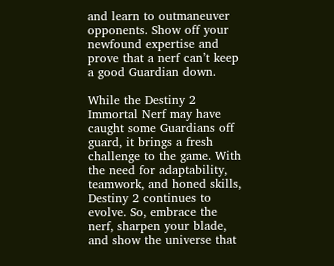and learn to outmaneuver opponents. Show off your newfound expertise and prove that a nerf can’t keep a good Guardian down.

While the Destiny 2 Immortal Nerf may have caught some Guardians off guard, it brings a fresh challenge to the game. With the need for adaptability, teamwork, and honed skills, Destiny 2 continues to evolve. So, embrace the nerf, sharpen your blade, and show the universe that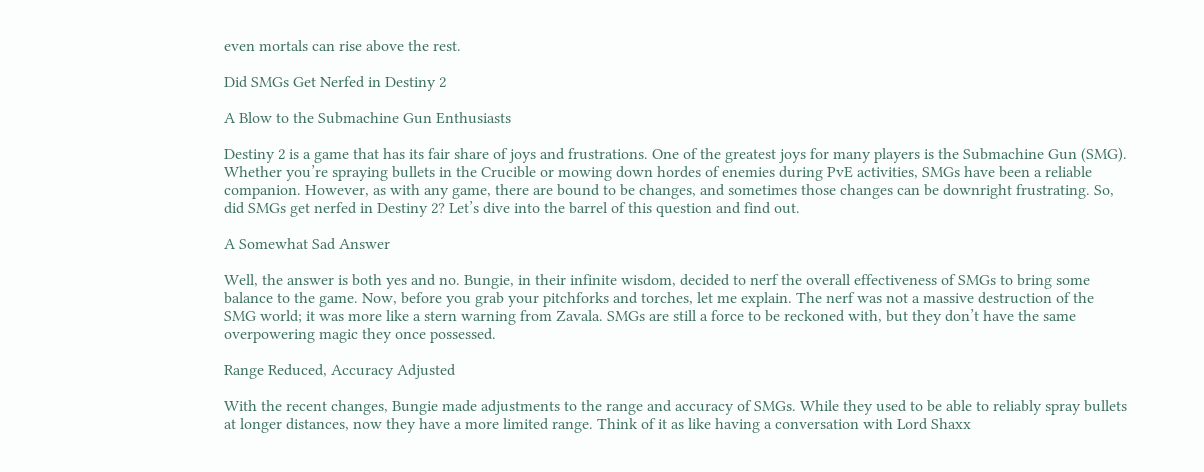even mortals can rise above the rest.

Did SMGs Get Nerfed in Destiny 2

A Blow to the Submachine Gun Enthusiasts

Destiny 2 is a game that has its fair share of joys and frustrations. One of the greatest joys for many players is the Submachine Gun (SMG). Whether you’re spraying bullets in the Crucible or mowing down hordes of enemies during PvE activities, SMGs have been a reliable companion. However, as with any game, there are bound to be changes, and sometimes those changes can be downright frustrating. So, did SMGs get nerfed in Destiny 2? Let’s dive into the barrel of this question and find out.

A Somewhat Sad Answer

Well, the answer is both yes and no. Bungie, in their infinite wisdom, decided to nerf the overall effectiveness of SMGs to bring some balance to the game. Now, before you grab your pitchforks and torches, let me explain. The nerf was not a massive destruction of the SMG world; it was more like a stern warning from Zavala. SMGs are still a force to be reckoned with, but they don’t have the same overpowering magic they once possessed.

Range Reduced, Accuracy Adjusted

With the recent changes, Bungie made adjustments to the range and accuracy of SMGs. While they used to be able to reliably spray bullets at longer distances, now they have a more limited range. Think of it as like having a conversation with Lord Shaxx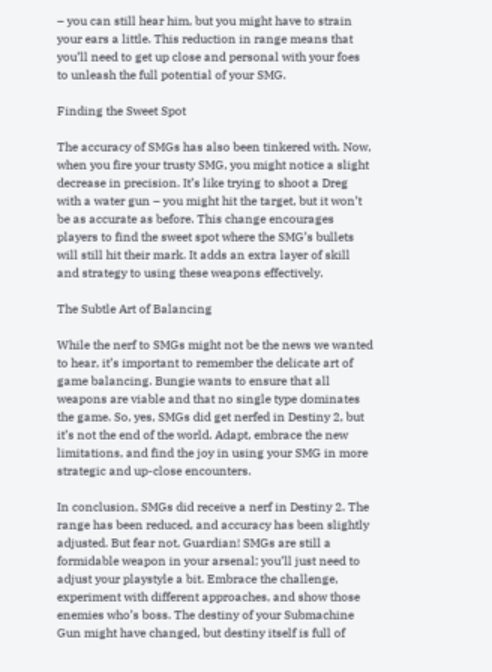– you can still hear him, but you might have to strain your ears a little. This reduction in range means that you’ll need to get up close and personal with your foes to unleash the full potential of your SMG.

Finding the Sweet Spot

The accuracy of SMGs has also been tinkered with. Now, when you fire your trusty SMG, you might notice a slight decrease in precision. It’s like trying to shoot a Dreg with a water gun – you might hit the target, but it won’t be as accurate as before. This change encourages players to find the sweet spot where the SMG’s bullets will still hit their mark. It adds an extra layer of skill and strategy to using these weapons effectively.

The Subtle Art of Balancing

While the nerf to SMGs might not be the news we wanted to hear, it’s important to remember the delicate art of game balancing. Bungie wants to ensure that all weapons are viable and that no single type dominates the game. So, yes, SMGs did get nerfed in Destiny 2, but it’s not the end of the world. Adapt, embrace the new limitations, and find the joy in using your SMG in more strategic and up-close encounters.

In conclusion, SMGs did receive a nerf in Destiny 2. The range has been reduced, and accuracy has been slightly adjusted. But fear not, Guardian! SMGs are still a formidable weapon in your arsenal; you’ll just need to adjust your playstyle a bit. Embrace the challenge, experiment with different approaches, and show those enemies who’s boss. The destiny of your Submachine Gun might have changed, but destiny itself is full of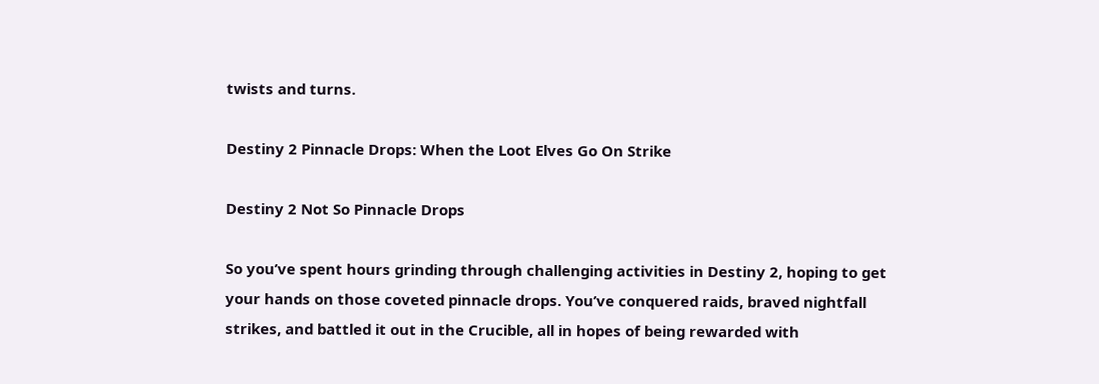twists and turns.

Destiny 2 Pinnacle Drops: When the Loot Elves Go On Strike

Destiny 2 Not So Pinnacle Drops

So you’ve spent hours grinding through challenging activities in Destiny 2, hoping to get your hands on those coveted pinnacle drops. You’ve conquered raids, braved nightfall strikes, and battled it out in the Crucible, all in hopes of being rewarded with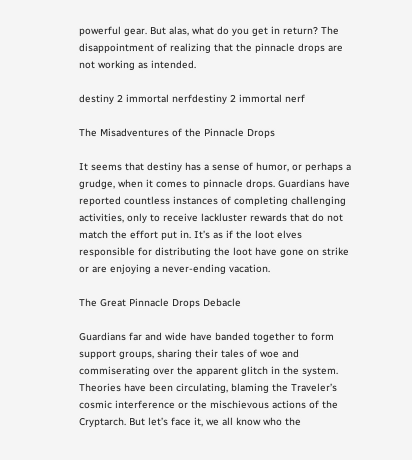powerful gear. But alas, what do you get in return? The disappointment of realizing that the pinnacle drops are not working as intended.

destiny 2 immortal nerfdestiny 2 immortal nerf

The Misadventures of the Pinnacle Drops

It seems that destiny has a sense of humor, or perhaps a grudge, when it comes to pinnacle drops. Guardians have reported countless instances of completing challenging activities, only to receive lackluster rewards that do not match the effort put in. It’s as if the loot elves responsible for distributing the loot have gone on strike or are enjoying a never-ending vacation.

The Great Pinnacle Drops Debacle

Guardians far and wide have banded together to form support groups, sharing their tales of woe and commiserating over the apparent glitch in the system. Theories have been circulating, blaming the Traveler’s cosmic interference or the mischievous actions of the Cryptarch. But let’s face it, we all know who the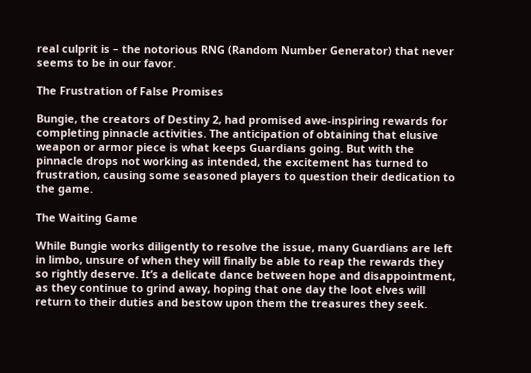real culprit is – the notorious RNG (Random Number Generator) that never seems to be in our favor.

The Frustration of False Promises

Bungie, the creators of Destiny 2, had promised awe-inspiring rewards for completing pinnacle activities. The anticipation of obtaining that elusive weapon or armor piece is what keeps Guardians going. But with the pinnacle drops not working as intended, the excitement has turned to frustration, causing some seasoned players to question their dedication to the game.

The Waiting Game

While Bungie works diligently to resolve the issue, many Guardians are left in limbo, unsure of when they will finally be able to reap the rewards they so rightly deserve. It’s a delicate dance between hope and disappointment, as they continue to grind away, hoping that one day the loot elves will return to their duties and bestow upon them the treasures they seek.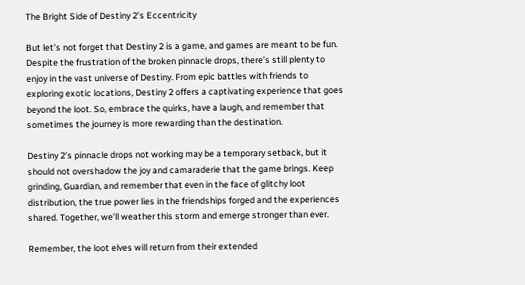The Bright Side of Destiny 2’s Eccentricity

But let’s not forget that Destiny 2 is a game, and games are meant to be fun. Despite the frustration of the broken pinnacle drops, there’s still plenty to enjoy in the vast universe of Destiny. From epic battles with friends to exploring exotic locations, Destiny 2 offers a captivating experience that goes beyond the loot. So, embrace the quirks, have a laugh, and remember that sometimes the journey is more rewarding than the destination.

Destiny 2’s pinnacle drops not working may be a temporary setback, but it should not overshadow the joy and camaraderie that the game brings. Keep grinding, Guardian, and remember that even in the face of glitchy loot distribution, the true power lies in the friendships forged and the experiences shared. Together, we’ll weather this storm and emerge stronger than ever.

Remember, the loot elves will return from their extended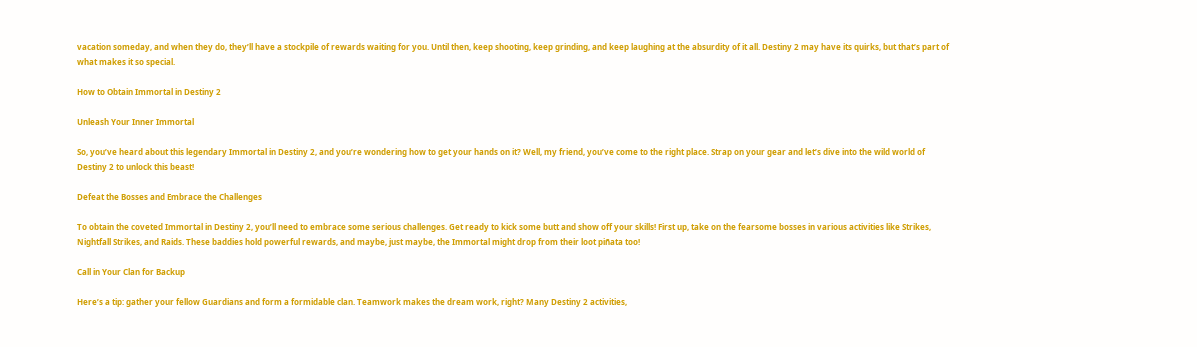vacation someday, and when they do, they’ll have a stockpile of rewards waiting for you. Until then, keep shooting, keep grinding, and keep laughing at the absurdity of it all. Destiny 2 may have its quirks, but that’s part of what makes it so special.

How to Obtain Immortal in Destiny 2

Unleash Your Inner Immortal

So, you’ve heard about this legendary Immortal in Destiny 2, and you’re wondering how to get your hands on it? Well, my friend, you’ve come to the right place. Strap on your gear and let’s dive into the wild world of Destiny 2 to unlock this beast!

Defeat the Bosses and Embrace the Challenges

To obtain the coveted Immortal in Destiny 2, you’ll need to embrace some serious challenges. Get ready to kick some butt and show off your skills! First up, take on the fearsome bosses in various activities like Strikes, Nightfall Strikes, and Raids. These baddies hold powerful rewards, and maybe, just maybe, the Immortal might drop from their loot piñata too!

Call in Your Clan for Backup

Here’s a tip: gather your fellow Guardians and form a formidable clan. Teamwork makes the dream work, right? Many Destiny 2 activities,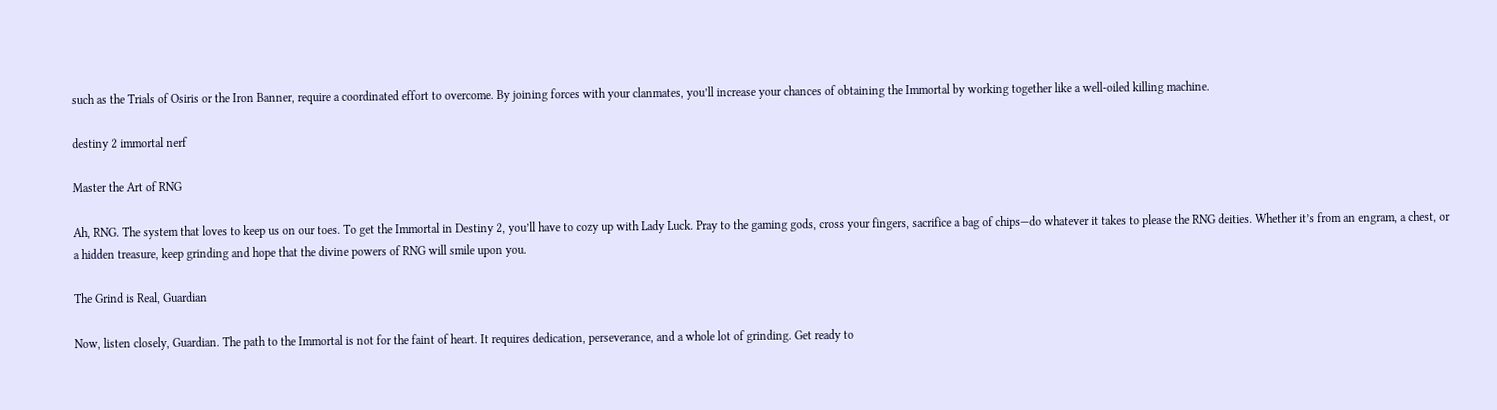such as the Trials of Osiris or the Iron Banner, require a coordinated effort to overcome. By joining forces with your clanmates, you’ll increase your chances of obtaining the Immortal by working together like a well-oiled killing machine.

destiny 2 immortal nerf

Master the Art of RNG

Ah, RNG. The system that loves to keep us on our toes. To get the Immortal in Destiny 2, you’ll have to cozy up with Lady Luck. Pray to the gaming gods, cross your fingers, sacrifice a bag of chips—do whatever it takes to please the RNG deities. Whether it’s from an engram, a chest, or a hidden treasure, keep grinding and hope that the divine powers of RNG will smile upon you.

The Grind is Real, Guardian

Now, listen closely, Guardian. The path to the Immortal is not for the faint of heart. It requires dedication, perseverance, and a whole lot of grinding. Get ready to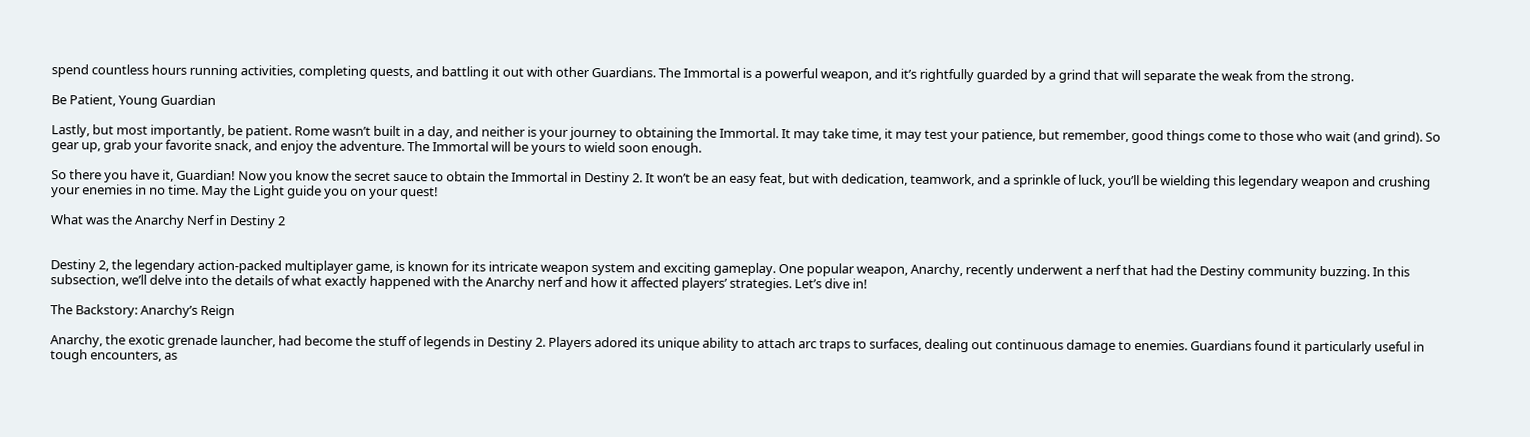spend countless hours running activities, completing quests, and battling it out with other Guardians. The Immortal is a powerful weapon, and it’s rightfully guarded by a grind that will separate the weak from the strong.

Be Patient, Young Guardian

Lastly, but most importantly, be patient. Rome wasn’t built in a day, and neither is your journey to obtaining the Immortal. It may take time, it may test your patience, but remember, good things come to those who wait (and grind). So gear up, grab your favorite snack, and enjoy the adventure. The Immortal will be yours to wield soon enough.

So there you have it, Guardian! Now you know the secret sauce to obtain the Immortal in Destiny 2. It won’t be an easy feat, but with dedication, teamwork, and a sprinkle of luck, you’ll be wielding this legendary weapon and crushing your enemies in no time. May the Light guide you on your quest!

What was the Anarchy Nerf in Destiny 2


Destiny 2, the legendary action-packed multiplayer game, is known for its intricate weapon system and exciting gameplay. One popular weapon, Anarchy, recently underwent a nerf that had the Destiny community buzzing. In this subsection, we’ll delve into the details of what exactly happened with the Anarchy nerf and how it affected players’ strategies. Let’s dive in!

The Backstory: Anarchy’s Reign

Anarchy, the exotic grenade launcher, had become the stuff of legends in Destiny 2. Players adored its unique ability to attach arc traps to surfaces, dealing out continuous damage to enemies. Guardians found it particularly useful in tough encounters, as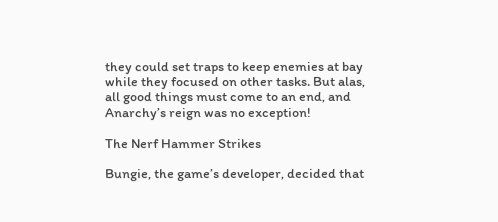they could set traps to keep enemies at bay while they focused on other tasks. But alas, all good things must come to an end, and Anarchy’s reign was no exception!

The Nerf Hammer Strikes

Bungie, the game’s developer, decided that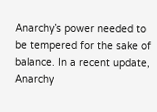Anarchy’s power needed to be tempered for the sake of balance. In a recent update, Anarchy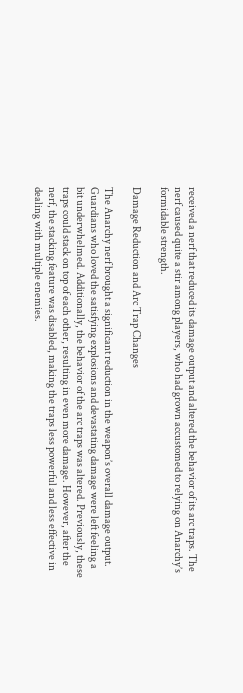received a nerf that reduced its damage output and altered the behavior of its arc traps. The nerf caused quite a stir among players, who had grown accustomed to relying on Anarchy’s formidable strength.

Damage Reduction and Arc Trap Changes

The Anarchy nerf brought a significant reduction in the weapon’s overall damage output. Guardians who loved the satisfying explosions and devastating damage were left feeling a bit underwhelmed. Additionally, the behavior of the arc traps was altered. Previously, these traps could stack on top of each other, resulting in even more damage. However, after the nerf, the stacking feature was disabled, making the traps less powerful and less effective in dealing with multiple enemies.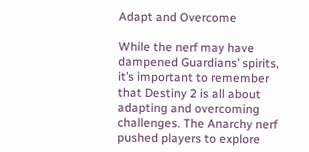Adapt and Overcome

While the nerf may have dampened Guardians’ spirits, it’s important to remember that Destiny 2 is all about adapting and overcoming challenges. The Anarchy nerf pushed players to explore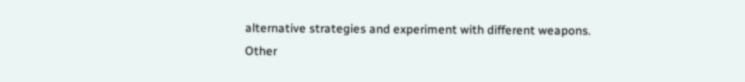alternative strategies and experiment with different weapons. Other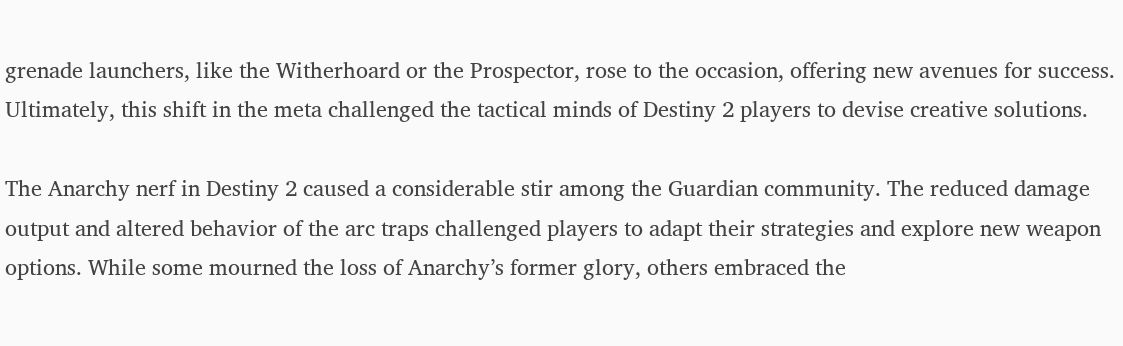grenade launchers, like the Witherhoard or the Prospector, rose to the occasion, offering new avenues for success. Ultimately, this shift in the meta challenged the tactical minds of Destiny 2 players to devise creative solutions.

The Anarchy nerf in Destiny 2 caused a considerable stir among the Guardian community. The reduced damage output and altered behavior of the arc traps challenged players to adapt their strategies and explore new weapon options. While some mourned the loss of Anarchy’s former glory, others embraced the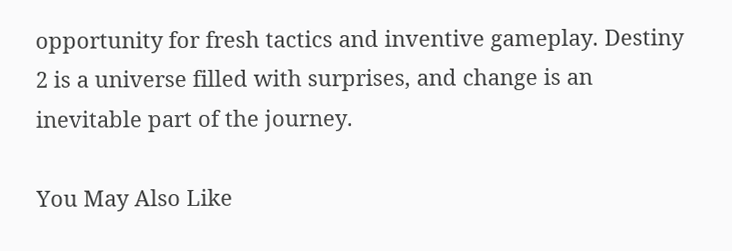opportunity for fresh tactics and inventive gameplay. Destiny 2 is a universe filled with surprises, and change is an inevitable part of the journey.

You May Also Like